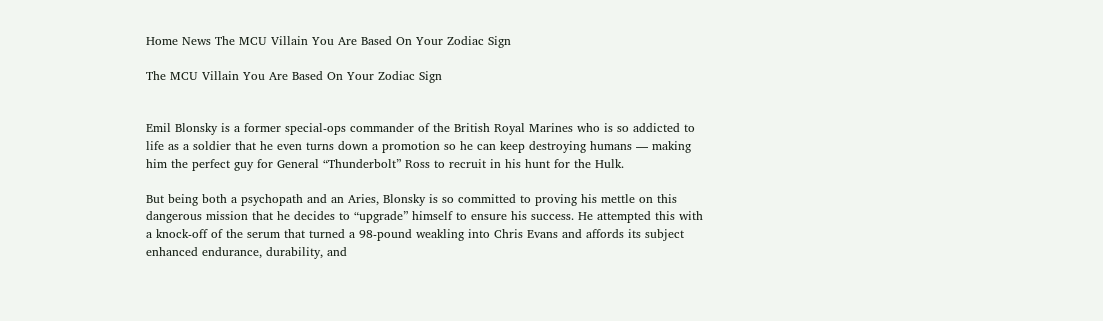Home News The MCU Villain You Are Based On Your Zodiac Sign

The MCU Villain You Are Based On Your Zodiac Sign


Emil Blonsky is a former special-ops commander of the British Royal Marines who is so addicted to life as a soldier that he even turns down a promotion so he can keep destroying humans — making him the perfect guy for General “Thunderbolt” Ross to recruit in his hunt for the Hulk.

But being both a psychopath and an Aries, Blonsky is so committed to proving his mettle on this dangerous mission that he decides to “upgrade” himself to ensure his success. He attempted this with a knock-off of the serum that turned a 98-pound weakling into Chris Evans and affords its subject enhanced endurance, durability, and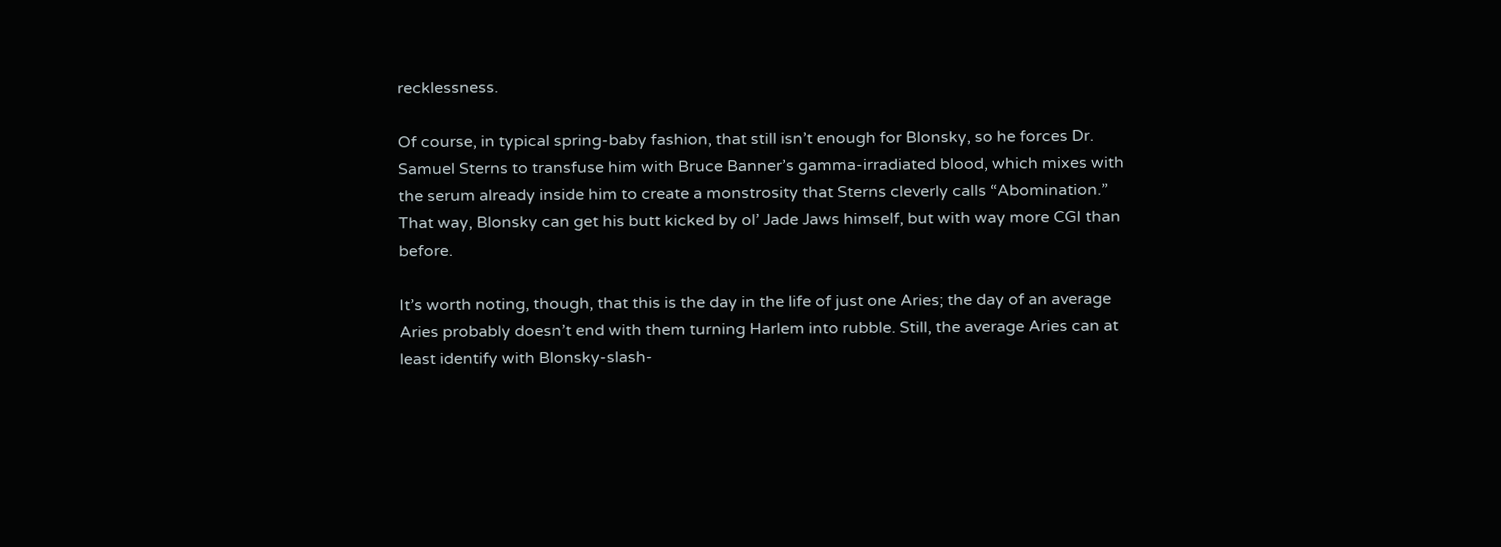recklessness.

Of course, in typical spring-baby fashion, that still isn’t enough for Blonsky, so he forces Dr. Samuel Sterns to transfuse him with Bruce Banner’s gamma-irradiated blood, which mixes with the serum already inside him to create a monstrosity that Sterns cleverly calls “Abomination.” That way, Blonsky can get his butt kicked by ol’ Jade Jaws himself, but with way more CGI than before.

It’s worth noting, though, that this is the day in the life of just one Aries; the day of an average Aries probably doesn’t end with them turning Harlem into rubble. Still, the average Aries can at least identify with Blonsky-slash-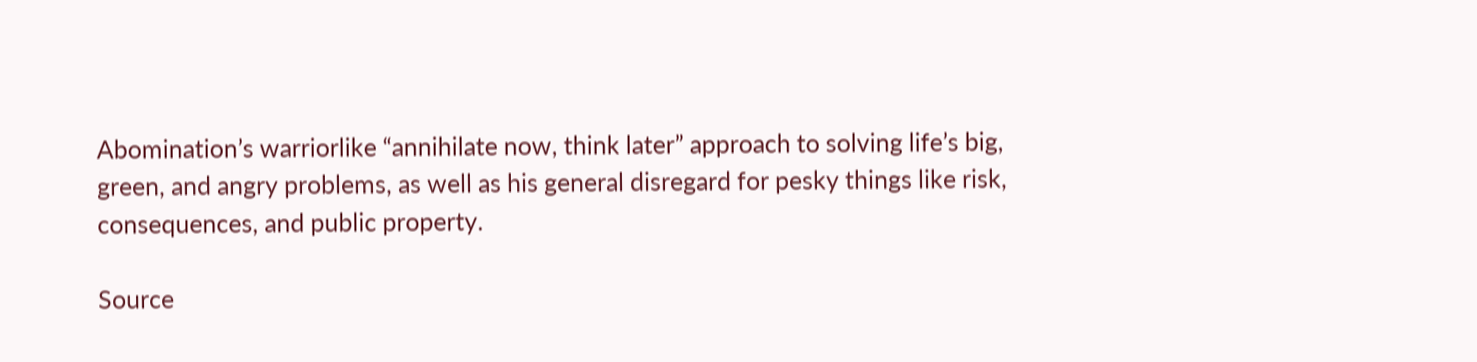Abomination’s warriorlike “annihilate now, think later” approach to solving life’s big, green, and angry problems, as well as his general disregard for pesky things like risk, consequences, and public property.

Source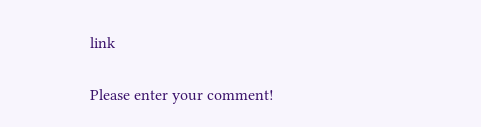link


Please enter your comment!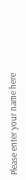Please enter your name here